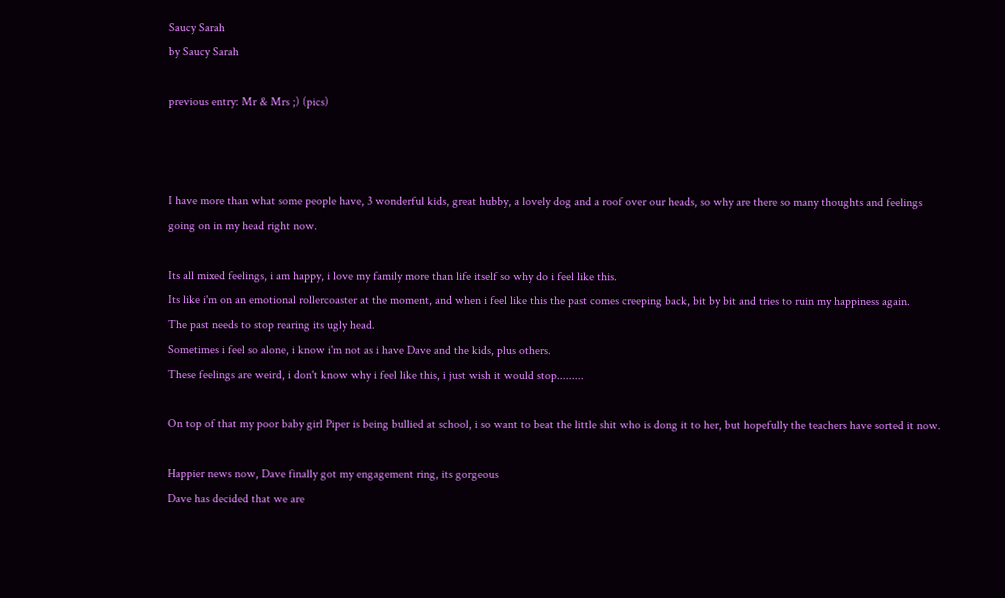Saucy Sarah
by Saucy Sarah

previous entry: Mr & Mrs ;) (pics)



I have more than what some people have, 3 wonderful kids, great hubby, a lovely dog and a roof over our heads, so why are there so many thoughts and feelings going on in my head right now.

Its all mixed feelings, i am happy, i love my family more than life itself so why do i feel like this.
Its like i'm on an emotional rollercoaster at the moment, and when i feel like this the past comes creeping back, bit by bit and tries to ruin my happiness again.
The past needs to stop rearing its ugly head.
Sometimes i feel so alone, i know i'm not as i have Dave and the kids, plus others.
These feelings are weird, i don't know why i feel like this, i just wish it would stop.........

On top of that my poor baby girl Piper is being bullied at school, i so want to beat the little shit who is dong it to her, but hopefully the teachers have sorted it now.

Happier news now, Dave finally got my engagement ring, its gorgeous
Dave has decided that we are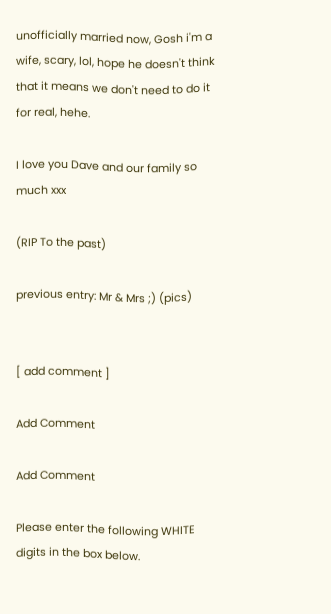unofficially married now, Gosh i'm a wife, scary, lol, hope he doesn't think that it means we don't need to do it for real, hehe.

I love you Dave and our family so much xxx

(RIP To the past)

previous entry: Mr & Mrs ;) (pics)


[ add comment ]

Add Comment

Add Comment

Please enter the following WHITE digits in the box below.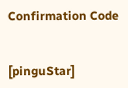Confirmation Code


[pinguStar]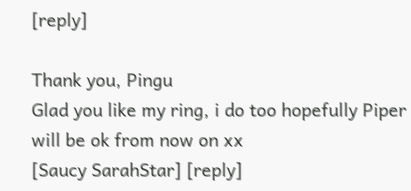[reply]

Thank you, Pingu
Glad you like my ring, i do too hopefully Piper will be ok from now on xx
[Saucy SarahStar] [reply]